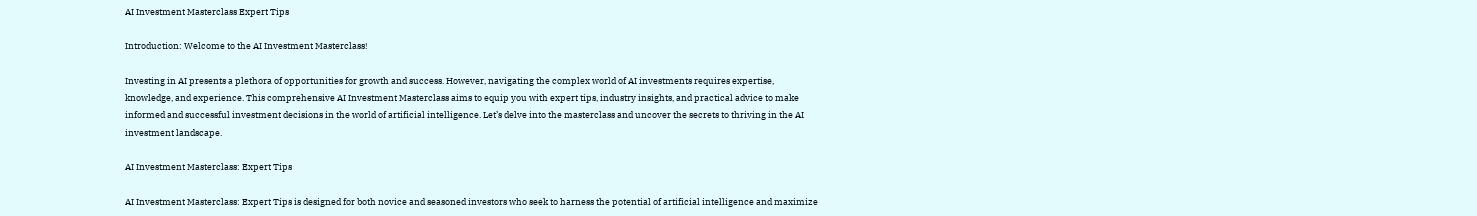AI Investment Masterclass Expert Tips

Introduction: Welcome to the AI Investment Masterclass!

Investing in AI presents a plethora of opportunities for growth and success. However, navigating the complex world of AI investments requires expertise, knowledge, and experience. This comprehensive AI Investment Masterclass aims to equip you with expert tips, industry insights, and practical advice to make informed and successful investment decisions in the world of artificial intelligence. Let’s delve into the masterclass and uncover the secrets to thriving in the AI investment landscape.

AI Investment Masterclass: Expert Tips

AI Investment Masterclass: Expert Tips is designed for both novice and seasoned investors who seek to harness the potential of artificial intelligence and maximize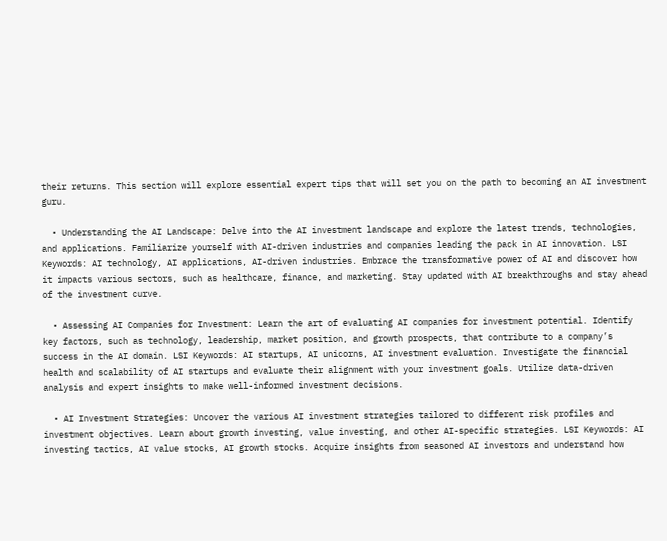their returns. This section will explore essential expert tips that will set you on the path to becoming an AI investment guru.

  • Understanding the AI Landscape: Delve into the AI investment landscape and explore the latest trends, technologies, and applications. Familiarize yourself with AI-driven industries and companies leading the pack in AI innovation. LSI Keywords: AI technology, AI applications, AI-driven industries. Embrace the transformative power of AI and discover how it impacts various sectors, such as healthcare, finance, and marketing. Stay updated with AI breakthroughs and stay ahead of the investment curve.

  • Assessing AI Companies for Investment: Learn the art of evaluating AI companies for investment potential. Identify key factors, such as technology, leadership, market position, and growth prospects, that contribute to a company’s success in the AI domain. LSI Keywords: AI startups, AI unicorns, AI investment evaluation. Investigate the financial health and scalability of AI startups and evaluate their alignment with your investment goals. Utilize data-driven analysis and expert insights to make well-informed investment decisions.

  • AI Investment Strategies: Uncover the various AI investment strategies tailored to different risk profiles and investment objectives. Learn about growth investing, value investing, and other AI-specific strategies. LSI Keywords: AI investing tactics, AI value stocks, AI growth stocks. Acquire insights from seasoned AI investors and understand how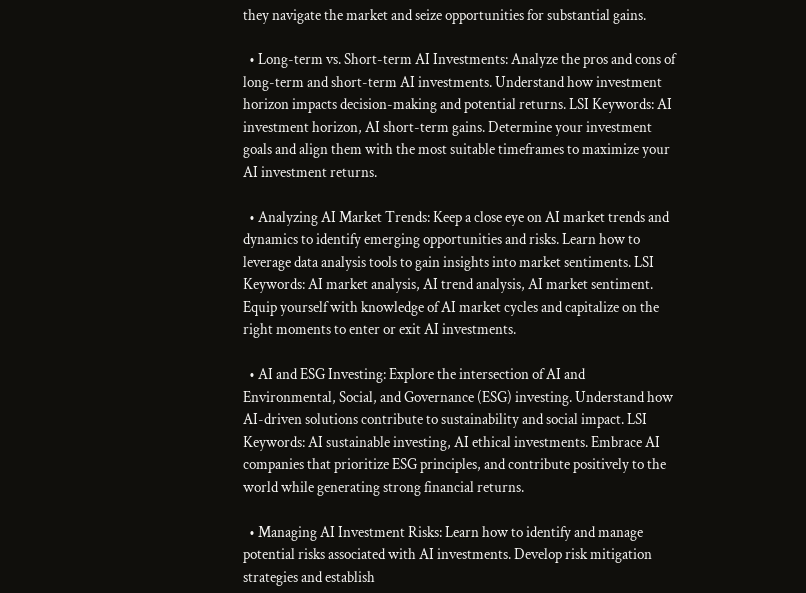they navigate the market and seize opportunities for substantial gains.

  • Long-term vs. Short-term AI Investments: Analyze the pros and cons of long-term and short-term AI investments. Understand how investment horizon impacts decision-making and potential returns. LSI Keywords: AI investment horizon, AI short-term gains. Determine your investment goals and align them with the most suitable timeframes to maximize your AI investment returns.

  • Analyzing AI Market Trends: Keep a close eye on AI market trends and dynamics to identify emerging opportunities and risks. Learn how to leverage data analysis tools to gain insights into market sentiments. LSI Keywords: AI market analysis, AI trend analysis, AI market sentiment. Equip yourself with knowledge of AI market cycles and capitalize on the right moments to enter or exit AI investments.

  • AI and ESG Investing: Explore the intersection of AI and Environmental, Social, and Governance (ESG) investing. Understand how AI-driven solutions contribute to sustainability and social impact. LSI Keywords: AI sustainable investing, AI ethical investments. Embrace AI companies that prioritize ESG principles, and contribute positively to the world while generating strong financial returns.

  • Managing AI Investment Risks: Learn how to identify and manage potential risks associated with AI investments. Develop risk mitigation strategies and establish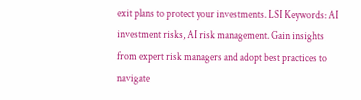exit plans to protect your investments. LSI Keywords: AI investment risks, AI risk management. Gain insights from expert risk managers and adopt best practices to navigate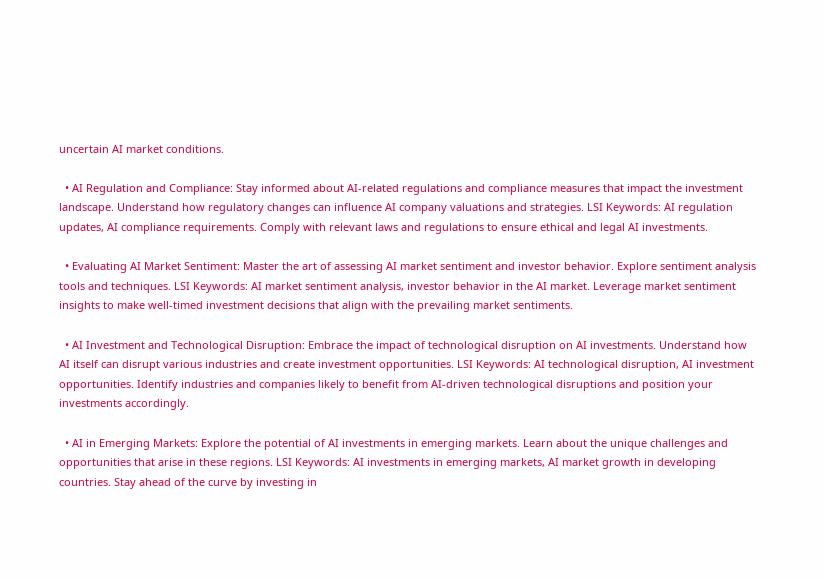uncertain AI market conditions.

  • AI Regulation and Compliance: Stay informed about AI-related regulations and compliance measures that impact the investment landscape. Understand how regulatory changes can influence AI company valuations and strategies. LSI Keywords: AI regulation updates, AI compliance requirements. Comply with relevant laws and regulations to ensure ethical and legal AI investments.

  • Evaluating AI Market Sentiment: Master the art of assessing AI market sentiment and investor behavior. Explore sentiment analysis tools and techniques. LSI Keywords: AI market sentiment analysis, investor behavior in the AI market. Leverage market sentiment insights to make well-timed investment decisions that align with the prevailing market sentiments.

  • AI Investment and Technological Disruption: Embrace the impact of technological disruption on AI investments. Understand how AI itself can disrupt various industries and create investment opportunities. LSI Keywords: AI technological disruption, AI investment opportunities. Identify industries and companies likely to benefit from AI-driven technological disruptions and position your investments accordingly.

  • AI in Emerging Markets: Explore the potential of AI investments in emerging markets. Learn about the unique challenges and opportunities that arise in these regions. LSI Keywords: AI investments in emerging markets, AI market growth in developing countries. Stay ahead of the curve by investing in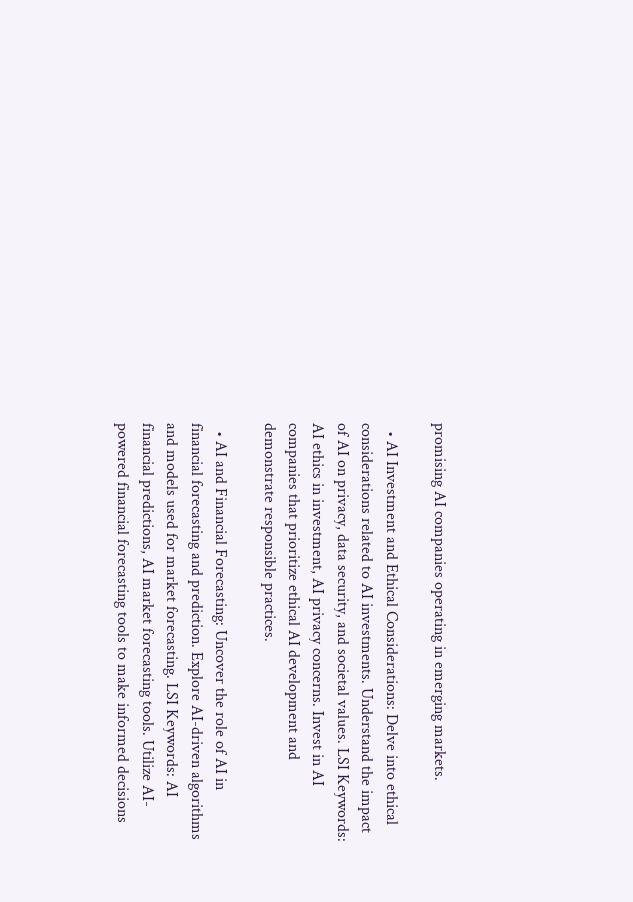promising AI companies operating in emerging markets.

  • AI Investment and Ethical Considerations: Delve into ethical considerations related to AI investments. Understand the impact of AI on privacy, data security, and societal values. LSI Keywords: AI ethics in investment, AI privacy concerns. Invest in AI companies that prioritize ethical AI development and demonstrate responsible practices.

  • AI and Financial Forecasting: Uncover the role of AI in financial forecasting and prediction. Explore AI-driven algorithms and models used for market forecasting. LSI Keywords: AI financial predictions, AI market forecasting tools. Utilize AI-powered financial forecasting tools to make informed decisions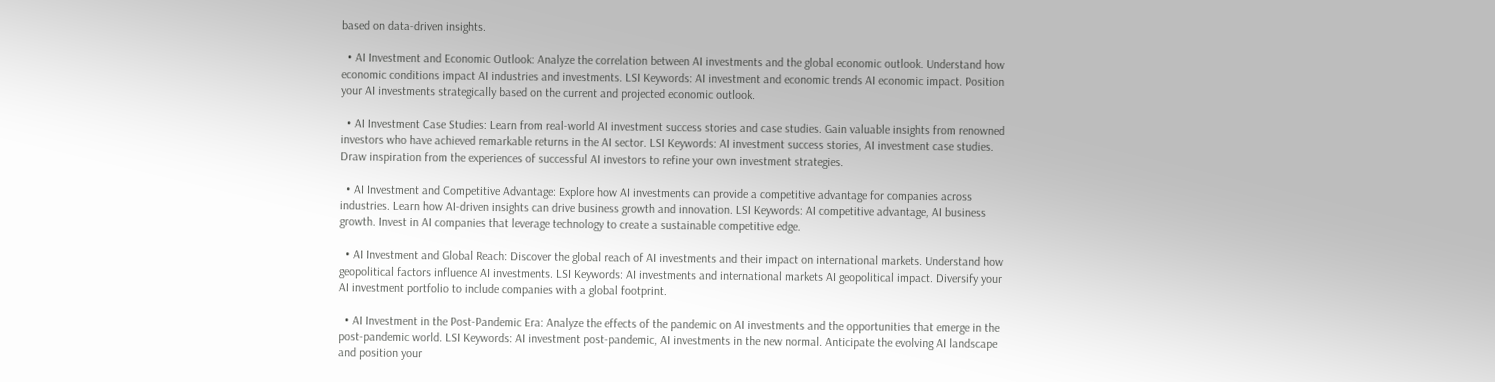based on data-driven insights.

  • AI Investment and Economic Outlook: Analyze the correlation between AI investments and the global economic outlook. Understand how economic conditions impact AI industries and investments. LSI Keywords: AI investment and economic trends AI economic impact. Position your AI investments strategically based on the current and projected economic outlook.

  • AI Investment Case Studies: Learn from real-world AI investment success stories and case studies. Gain valuable insights from renowned investors who have achieved remarkable returns in the AI sector. LSI Keywords: AI investment success stories, AI investment case studies. Draw inspiration from the experiences of successful AI investors to refine your own investment strategies.

  • AI Investment and Competitive Advantage: Explore how AI investments can provide a competitive advantage for companies across industries. Learn how AI-driven insights can drive business growth and innovation. LSI Keywords: AI competitive advantage, AI business growth. Invest in AI companies that leverage technology to create a sustainable competitive edge.

  • AI Investment and Global Reach: Discover the global reach of AI investments and their impact on international markets. Understand how geopolitical factors influence AI investments. LSI Keywords: AI investments and international markets AI geopolitical impact. Diversify your AI investment portfolio to include companies with a global footprint.

  • AI Investment in the Post-Pandemic Era: Analyze the effects of the pandemic on AI investments and the opportunities that emerge in the post-pandemic world. LSI Keywords: AI investment post-pandemic, AI investments in the new normal. Anticipate the evolving AI landscape and position your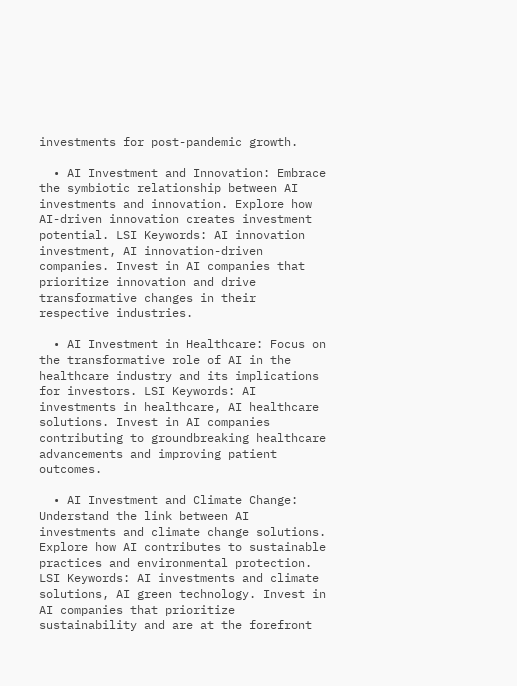investments for post-pandemic growth.

  • AI Investment and Innovation: Embrace the symbiotic relationship between AI investments and innovation. Explore how AI-driven innovation creates investment potential. LSI Keywords: AI innovation investment, AI innovation-driven companies. Invest in AI companies that prioritize innovation and drive transformative changes in their respective industries.

  • AI Investment in Healthcare: Focus on the transformative role of AI in the healthcare industry and its implications for investors. LSI Keywords: AI investments in healthcare, AI healthcare solutions. Invest in AI companies contributing to groundbreaking healthcare advancements and improving patient outcomes.

  • AI Investment and Climate Change: Understand the link between AI investments and climate change solutions. Explore how AI contributes to sustainable practices and environmental protection. LSI Keywords: AI investments and climate solutions, AI green technology. Invest in AI companies that prioritize sustainability and are at the forefront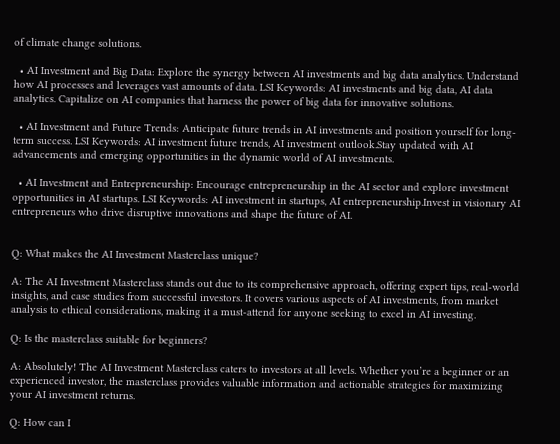of climate change solutions.

  • AI Investment and Big Data: Explore the synergy between AI investments and big data analytics. Understand how AI processes and leverages vast amounts of data. LSI Keywords: AI investments and big data, AI data analytics. Capitalize on AI companies that harness the power of big data for innovative solutions.

  • AI Investment and Future Trends: Anticipate future trends in AI investments and position yourself for long-term success. LSI Keywords: AI investment future trends, AI investment outlook.Stay updated with AI advancements and emerging opportunities in the dynamic world of AI investments.

  • AI Investment and Entrepreneurship: Encourage entrepreneurship in the AI sector and explore investment opportunities in AI startups. LSI Keywords: AI investment in startups, AI entrepreneurship.Invest in visionary AI entrepreneurs who drive disruptive innovations and shape the future of AI.


Q: What makes the AI Investment Masterclass unique?

A: The AI Investment Masterclass stands out due to its comprehensive approach, offering expert tips, real-world insights, and case studies from successful investors. It covers various aspects of AI investments, from market analysis to ethical considerations, making it a must-attend for anyone seeking to excel in AI investing.

Q: Is the masterclass suitable for beginners?

A: Absolutely! The AI Investment Masterclass caters to investors at all levels. Whether you’re a beginner or an experienced investor, the masterclass provides valuable information and actionable strategies for maximizing your AI investment returns.

Q: How can I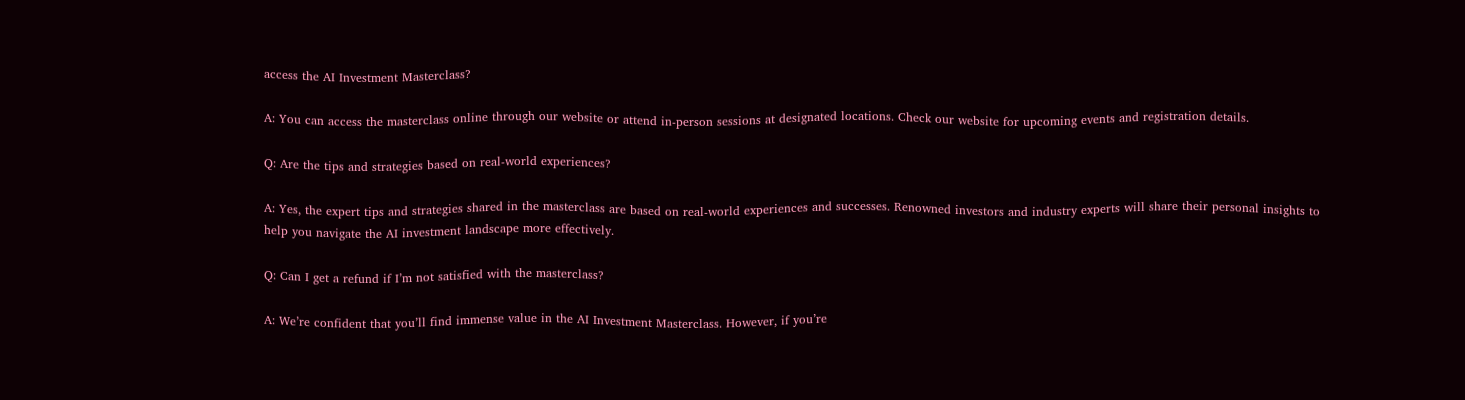access the AI Investment Masterclass?

A: You can access the masterclass online through our website or attend in-person sessions at designated locations. Check our website for upcoming events and registration details.

Q: Are the tips and strategies based on real-world experiences?

A: Yes, the expert tips and strategies shared in the masterclass are based on real-world experiences and successes. Renowned investors and industry experts will share their personal insights to help you navigate the AI investment landscape more effectively.

Q: Can I get a refund if I’m not satisfied with the masterclass?

A: We’re confident that you’ll find immense value in the AI Investment Masterclass. However, if you’re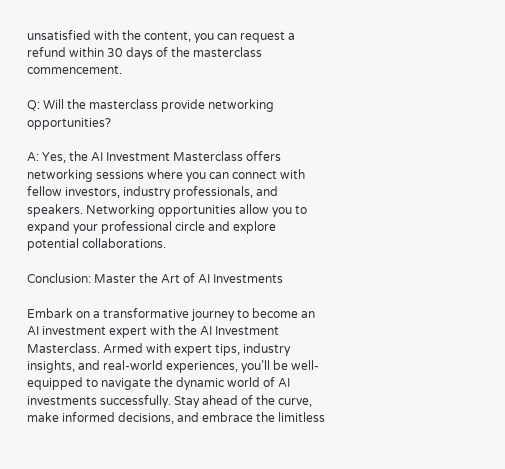unsatisfied with the content, you can request a refund within 30 days of the masterclass commencement.

Q: Will the masterclass provide networking opportunities?

A: Yes, the AI Investment Masterclass offers networking sessions where you can connect with fellow investors, industry professionals, and speakers. Networking opportunities allow you to expand your professional circle and explore potential collaborations.

Conclusion: Master the Art of AI Investments

Embark on a transformative journey to become an AI investment expert with the AI Investment Masterclass. Armed with expert tips, industry insights, and real-world experiences, you’ll be well-equipped to navigate the dynamic world of AI investments successfully. Stay ahead of the curve, make informed decisions, and embrace the limitless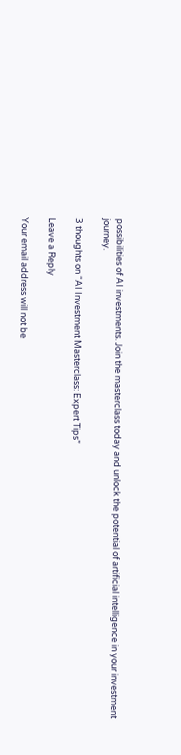possibilities of AI investments. Join the masterclass today and unlock the potential of artificial intelligence in your investment journey.

3 thoughts on “AI Investment Masterclass: Expert Tips”

Leave a Reply

Your email address will not be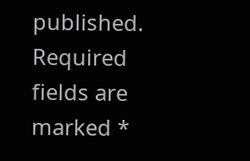published. Required fields are marked *